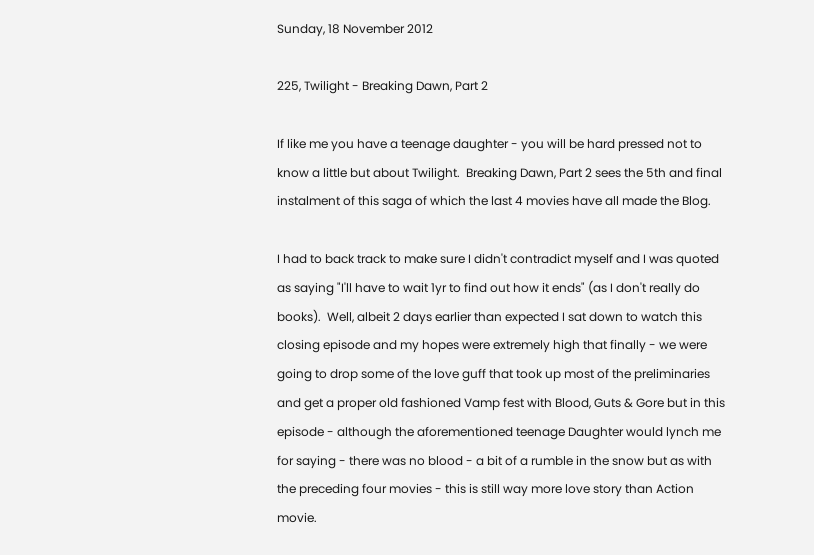Sunday, 18 November 2012

225, Twilight - Breaking Dawn, Part 2

If like me you have a teenage daughter - you will be hard pressed not to know a little but about Twilight.  Breaking Dawn, Part 2 sees the 5th and final instalment of this saga of which the last 4 movies have all made the Blog.

I had to back track to make sure I didn't contradict myself and I was quoted as saying "I'll have to wait 1yr to find out how it ends" (as I don't really do books).  Well, albeit 2 days earlier than expected I sat down to watch this closing episode and my hopes were extremely high that finally - we were going to drop some of the love guff that took up most of the preliminaries and get a proper old fashioned Vamp fest with Blood, Guts & Gore but in this episode - although the aforementioned teenage Daughter would lynch me for saying - there was no blood - a bit of a rumble in the snow but as with the preceding four movies - this is still way more love story than Action movie.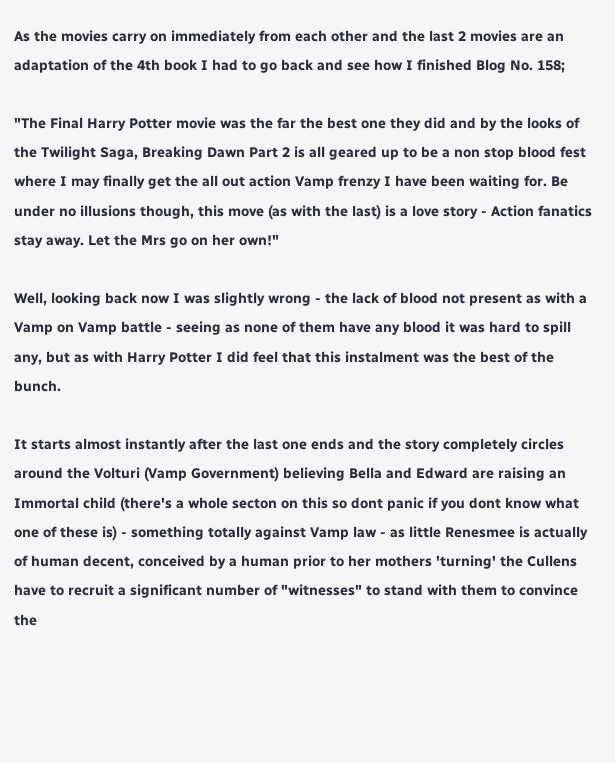As the movies carry on immediately from each other and the last 2 movies are an adaptation of the 4th book I had to go back and see how I finished Blog No. 158;

"The Final Harry Potter movie was the far the best one they did and by the looks of the Twilight Saga, Breaking Dawn Part 2 is all geared up to be a non stop blood fest where I may finally get the all out action Vamp frenzy I have been waiting for. Be under no illusions though, this move (as with the last) is a love story - Action fanatics stay away. Let the Mrs go on her own!"

Well, looking back now I was slightly wrong - the lack of blood not present as with a Vamp on Vamp battle - seeing as none of them have any blood it was hard to spill any, but as with Harry Potter I did feel that this instalment was the best of the bunch.

It starts almost instantly after the last one ends and the story completely circles around the Volturi (Vamp Government) believing Bella and Edward are raising an Immortal child (there's a whole secton on this so dont panic if you dont know what one of these is) - something totally against Vamp law - as little Renesmee is actually of human decent, conceived by a human prior to her mothers 'turning' the Cullens have to recruit a significant number of "witnesses" to stand with them to convince the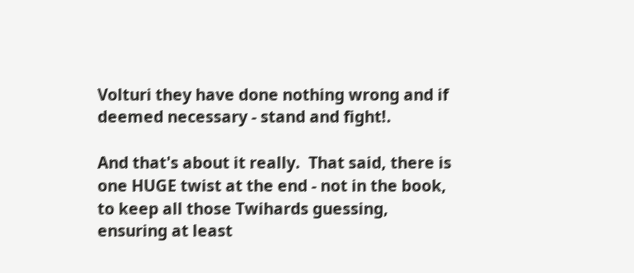Volturi they have done nothing wrong and if deemed necessary - stand and fight!.

And that's about it really.  That said, there is one HUGE twist at the end - not in the book, to keep all those Twihards guessing, ensuring at least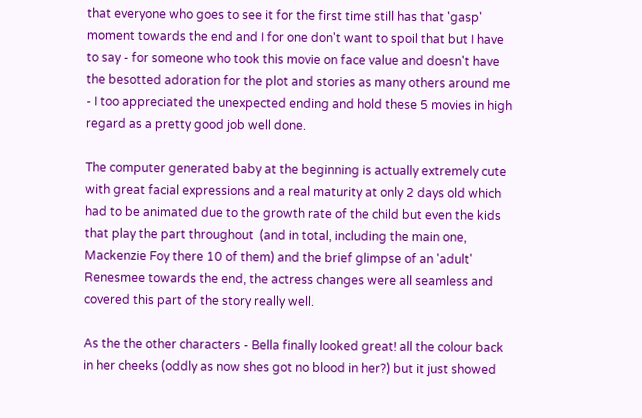that everyone who goes to see it for the first time still has that 'gasp' moment towards the end and I for one don't want to spoil that but I have to say - for someone who took this movie on face value and doesn't have the besotted adoration for the plot and stories as many others around me - I too appreciated the unexpected ending and hold these 5 movies in high regard as a pretty good job well done.

The computer generated baby at the beginning is actually extremely cute with great facial expressions and a real maturity at only 2 days old which had to be animated due to the growth rate of the child but even the kids that play the part throughout  (and in total, including the main one, Mackenzie Foy there 10 of them) and the brief glimpse of an 'adult' Renesmee towards the end, the actress changes were all seamless and covered this part of the story really well.

As the the other characters - Bella finally looked great! all the colour back in her cheeks (oddly as now shes got no blood in her?) but it just showed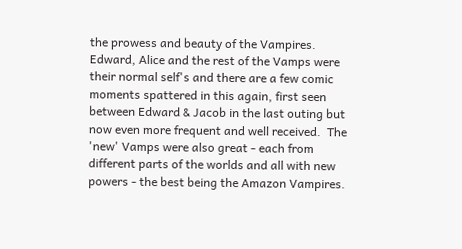the prowess and beauty of the Vampires.  Edward, Alice and the rest of the Vamps were their normal self's and there are a few comic moments spattered in this again, first seen  between Edward & Jacob in the last outing but now even more frequent and well received.  The 'new' Vamps were also great - each from different parts of the worlds and all with new powers - the best being the Amazon Vampires.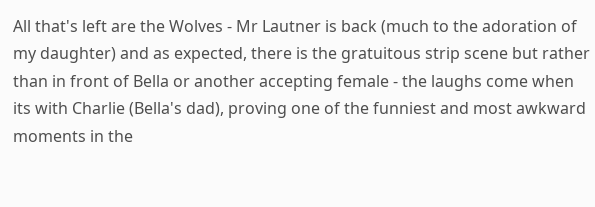All that's left are the Wolves - Mr Lautner is back (much to the adoration of my daughter) and as expected, there is the gratuitous strip scene but rather than in front of Bella or another accepting female - the laughs come when its with Charlie (Bella's dad), proving one of the funniest and most awkward moments in the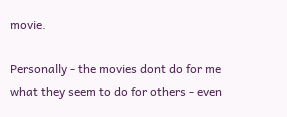movie.

Personally - the movies dont do for me what they seem to do for others - even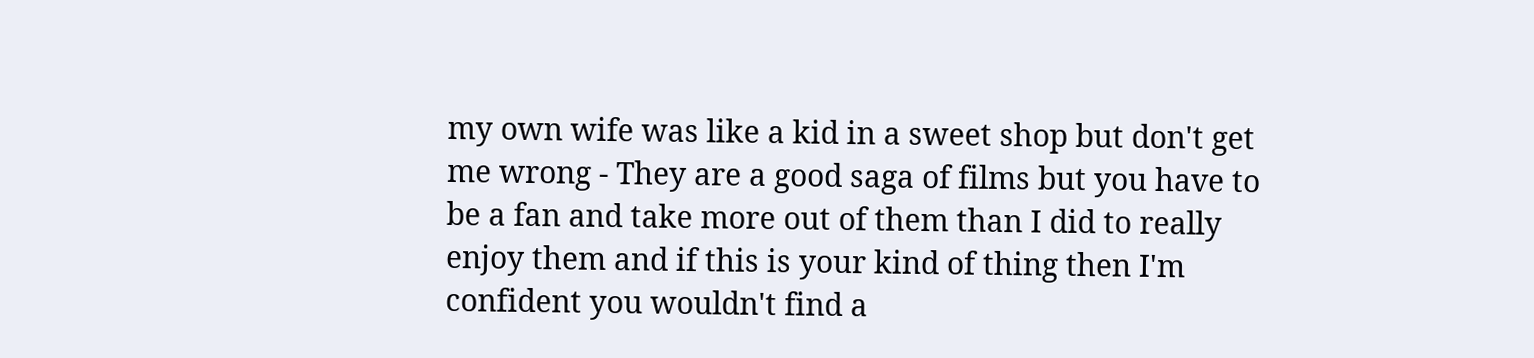my own wife was like a kid in a sweet shop but don't get me wrong - They are a good saga of films but you have to be a fan and take more out of them than I did to really enjoy them and if this is your kind of thing then I'm confident you wouldn't find a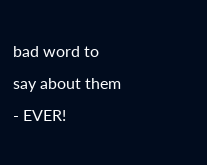bad word to say about them - EVER!